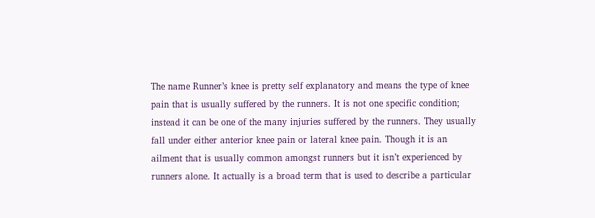The name Runner’s knee is pretty self explanatory and means the type of knee pain that is usually suffered by the runners. It is not one specific condition; instead it can be one of the many injuries suffered by the runners. They usually fall under either anterior knee pain or lateral knee pain. Though it is an ailment that is usually common amongst runners but it isn’t experienced by runners alone. It actually is a broad term that is used to describe a particular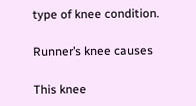type of knee condition.

Runner’s knee causes

This knee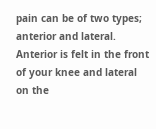pain can be of two types; anterior and lateral. Anterior is felt in the front of your knee and lateral on the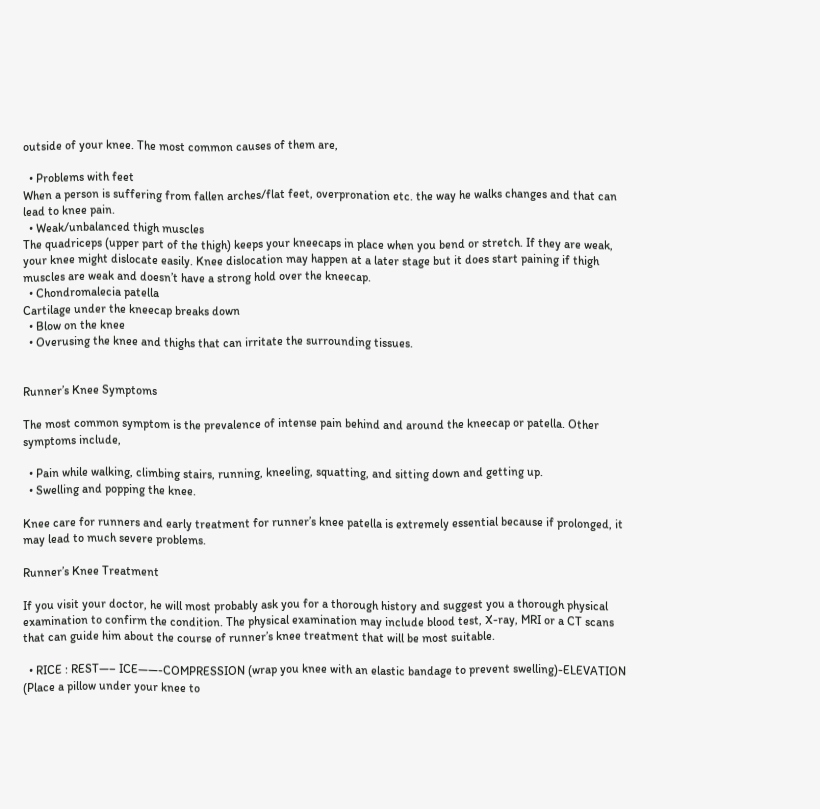outside of your knee. The most common causes of them are,

  • Problems with feet
When a person is suffering from fallen arches/flat feet, overpronation etc. the way he walks changes and that can lead to knee pain.
  • Weak/unbalanced thigh muscles
The quadriceps (upper part of the thigh) keeps your kneecaps in place when you bend or stretch. If they are weak, your knee might dislocate easily. Knee dislocation may happen at a later stage but it does start paining if thigh muscles are weak and doesn’t have a strong hold over the kneecap.
  • Chondromalecia patella
Cartilage under the kneecap breaks down
  • Blow on the knee
  • Overusing the knee and thighs that can irritate the surrounding tissues.


Runner’s Knee Symptoms

The most common symptom is the prevalence of intense pain behind and around the kneecap or patella. Other symptoms include,

  • Pain while walking, climbing stairs, running, kneeling, squatting, and sitting down and getting up.
  • Swelling and popping the knee.

Knee care for runners and early treatment for runner’s knee patella is extremely essential because if prolonged, it may lead to much severe problems.

Runner’s Knee Treatment

If you visit your doctor, he will most probably ask you for a thorough history and suggest you a thorough physical examination to confirm the condition. The physical examination may include blood test, X-ray, MRI or a CT scans that can guide him about the course of runner’s knee treatment that will be most suitable.

  • RICE : REST—– ICE——-COMPRESSION (wrap you knee with an elastic bandage to prevent swelling)-ELEVATION (Place a pillow under your knee to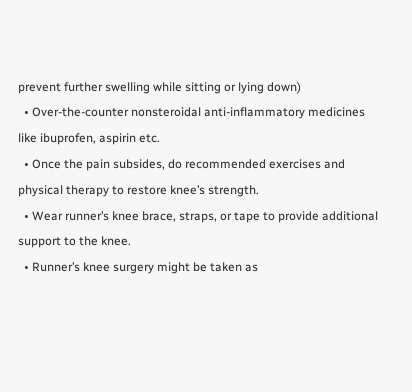prevent further swelling while sitting or lying down)
  • Over-the-counter nonsteroidal anti-inflammatory medicines like ibuprofen, aspirin etc.
  • Once the pain subsides, do recommended exercises and physical therapy to restore knee’s strength.
  • Wear runner’s knee brace, straps, or tape to provide additional support to the knee.
  • Runner’s knee surgery might be taken as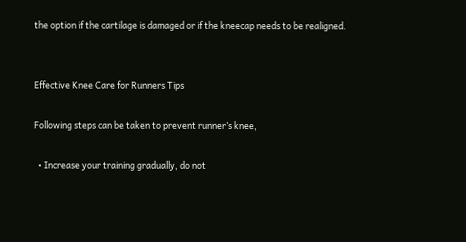the option if the cartilage is damaged or if the kneecap needs to be realigned.


Effective Knee Care for Runners Tips

Following steps can be taken to prevent runner’s knee,

  • Increase your training gradually, do not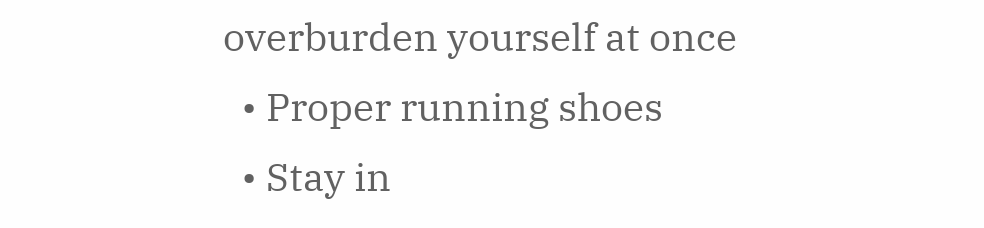overburden yourself at once
  • Proper running shoes
  • Stay in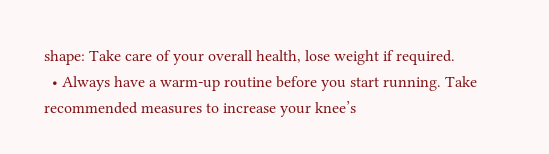shape: Take care of your overall health, lose weight if required.
  • Always have a warm-up routine before you start running. Take recommended measures to increase your knee’s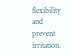flexibility and prevent irritation.